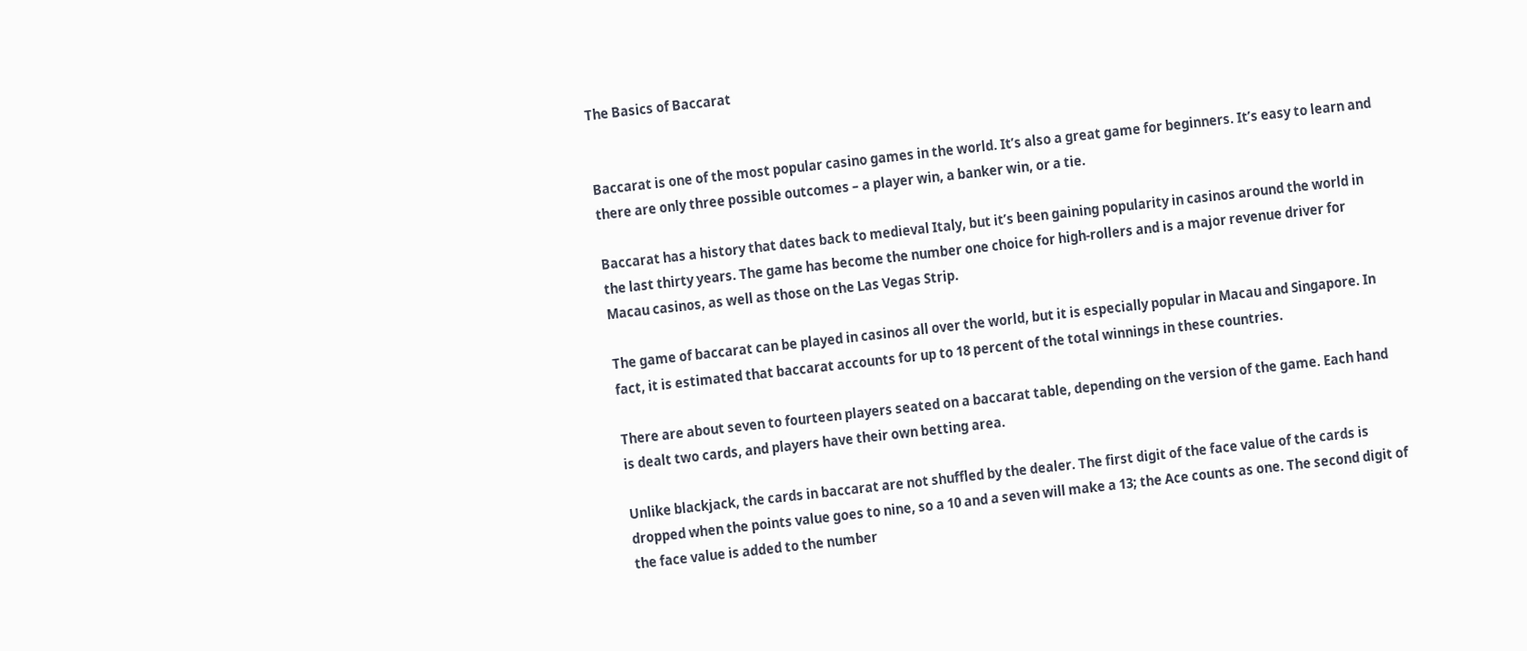The Basics of Baccarat


Baccarat is one of the most popular casino games in the world. It’s also a great game for beginners. It’s easy to learn and there are only three possible outcomes – a player win, a banker win, or a tie.

Baccarat has a history that dates back to medieval Italy, but it’s been gaining popularity in casinos around the world in the last thirty years. The game has become the number one choice for high-rollers and is a major revenue driver for Macau casinos, as well as those on the Las Vegas Strip.

The game of baccarat can be played in casinos all over the world, but it is especially popular in Macau and Singapore. In fact, it is estimated that baccarat accounts for up to 18 percent of the total winnings in these countries.

There are about seven to fourteen players seated on a baccarat table, depending on the version of the game. Each hand is dealt two cards, and players have their own betting area.

Unlike blackjack, the cards in baccarat are not shuffled by the dealer. The first digit of the face value of the cards is dropped when the points value goes to nine, so a 10 and a seven will make a 13; the Ace counts as one. The second digit of the face value is added to the number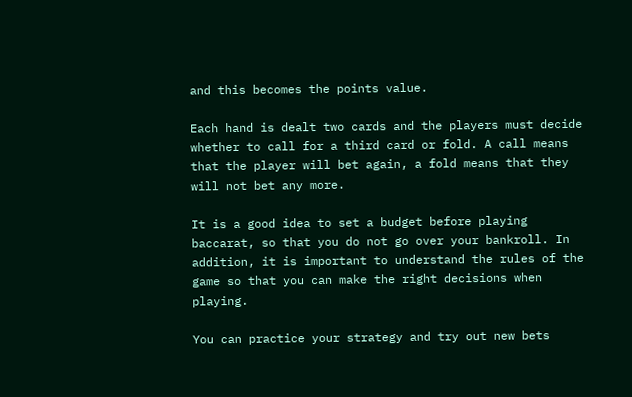and this becomes the points value.

Each hand is dealt two cards and the players must decide whether to call for a third card or fold. A call means that the player will bet again, a fold means that they will not bet any more.

It is a good idea to set a budget before playing baccarat, so that you do not go over your bankroll. In addition, it is important to understand the rules of the game so that you can make the right decisions when playing.

You can practice your strategy and try out new bets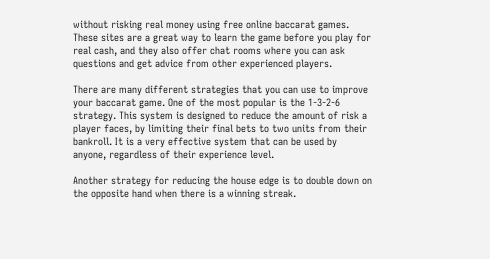without risking real money using free online baccarat games. These sites are a great way to learn the game before you play for real cash, and they also offer chat rooms where you can ask questions and get advice from other experienced players.

There are many different strategies that you can use to improve your baccarat game. One of the most popular is the 1-3-2-6 strategy. This system is designed to reduce the amount of risk a player faces, by limiting their final bets to two units from their bankroll. It is a very effective system that can be used by anyone, regardless of their experience level.

Another strategy for reducing the house edge is to double down on the opposite hand when there is a winning streak.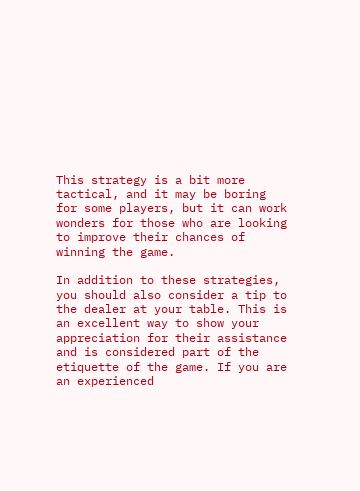This strategy is a bit more tactical, and it may be boring for some players, but it can work wonders for those who are looking to improve their chances of winning the game.

In addition to these strategies, you should also consider a tip to the dealer at your table. This is an excellent way to show your appreciation for their assistance and is considered part of the etiquette of the game. If you are an experienced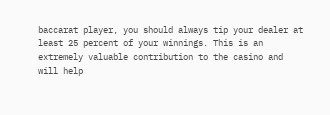baccarat player, you should always tip your dealer at least 25 percent of your winnings. This is an extremely valuable contribution to the casino and will help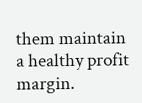them maintain a healthy profit margin.